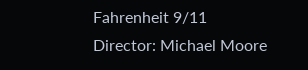Fahrenheit 9/11
Director: Michael Moore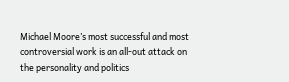Michael Moore’s most successful and most controversial work is an all-out attack on the personality and politics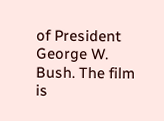of President George W. Bush. The film is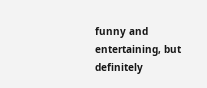funny and entertaining, but definitely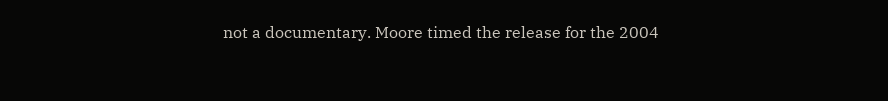not a documentary. Moore timed the release for the 2004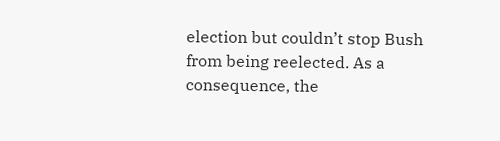election but couldn’t stop Bush from being reelected. As a consequence, the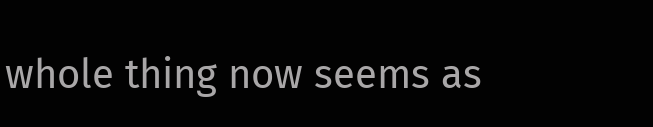whole thing now seems as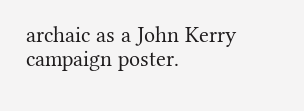archaic as a John Kerry campaign poster.